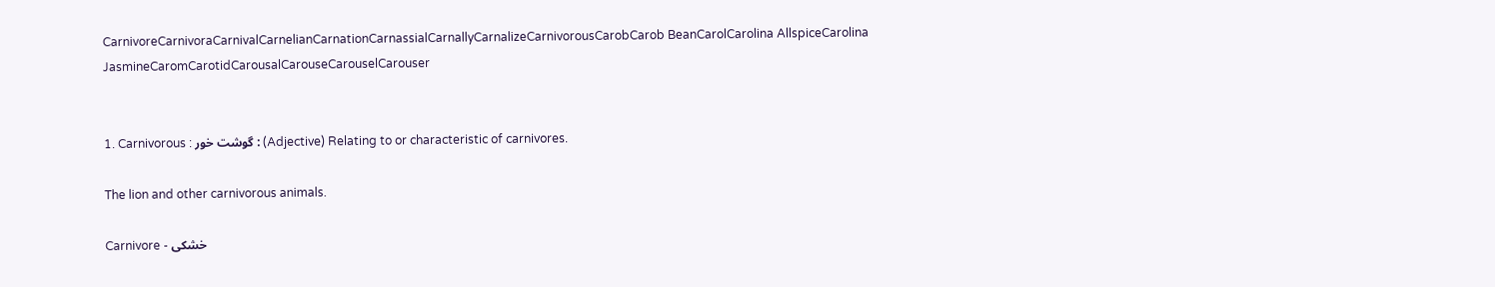CarnivoreCarnivoraCarnivalCarnelianCarnationCarnassialCarnallyCarnalizeCarnivorousCarobCarob BeanCarolCarolina AllspiceCarolina JasmineCaromCarotidCarousalCarouseCarouselCarouser


1. Carnivorous : گوشت خور : (Adjective) Relating to or characteristic of carnivores.

The lion and other carnivorous animals.

Carnivore - خشکی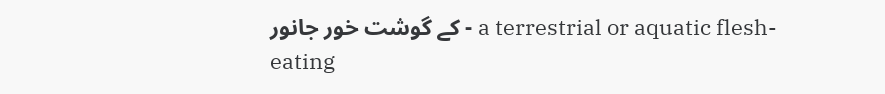کے گوشت خور جانور - a terrestrial or aquatic flesh-eating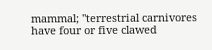mammal; "terrestrial carnivores have four or five clawed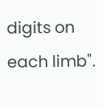digits on each limb".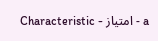Characteristic - امتیاز - a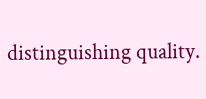distinguishing quality.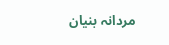مردانہ بنیان